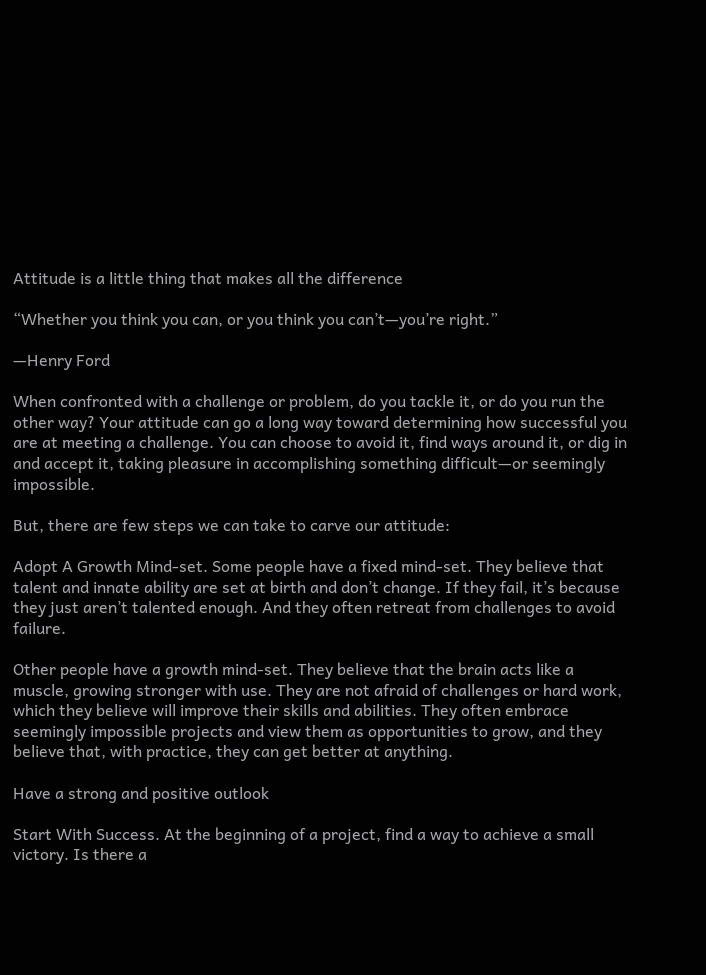Attitude is a little thing that makes all the difference

“Whether you think you can, or you think you can’t—you’re right.”

—Henry Ford

When confronted with a challenge or problem, do you tackle it, or do you run the other way? Your attitude can go a long way toward determining how successful you are at meeting a challenge. You can choose to avoid it, find ways around it, or dig in and accept it, taking pleasure in accomplishing something difficult—or seemingly impossible.

But, there are few steps we can take to carve our attitude:

Adopt A Growth Mind-set. Some people have a fixed mind-set. They believe that talent and innate ability are set at birth and don’t change. If they fail, it’s because they just aren’t talented enough. And they often retreat from challenges to avoid failure.

Other people have a growth mind-set. They believe that the brain acts like a muscle, growing stronger with use. They are not afraid of challenges or hard work, which they believe will improve their skills and abilities. They often embrace seemingly impossible projects and view them as opportunities to grow, and they believe that, with practice, they can get better at anything.

Have a strong and positive outlook

Start With Success. At the beginning of a project, find a way to achieve a small victory. Is there a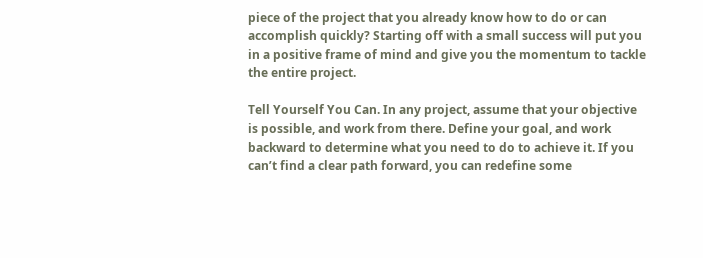piece of the project that you already know how to do or can accomplish quickly? Starting off with a small success will put you in a positive frame of mind and give you the momentum to tackle the entire project.

Tell Yourself You Can. In any project, assume that your objective is possible, and work from there. Define your goal, and work backward to determine what you need to do to achieve it. If you can’t find a clear path forward, you can redefine some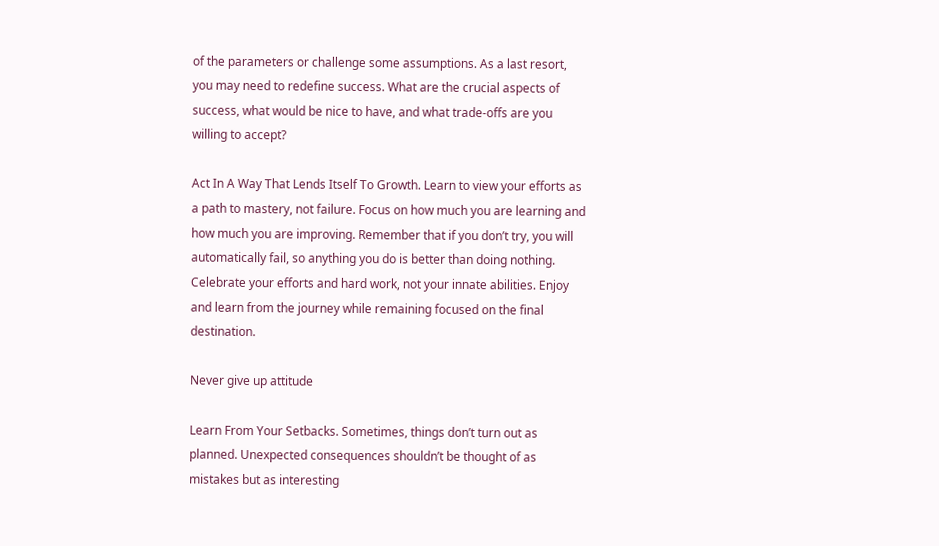of the parameters or challenge some assumptions. As a last resort, you may need to redefine success. What are the crucial aspects of success, what would be nice to have, and what trade-offs are you willing to accept?

Act In A Way That Lends Itself To Growth. Learn to view your efforts as a path to mastery, not failure. Focus on how much you are learning and how much you are improving. Remember that if you don’t try, you will automatically fail, so anything you do is better than doing nothing. Celebrate your efforts and hard work, not your innate abilities. Enjoy and learn from the journey while remaining focused on the final destination.

Never give up attitude

Learn From Your Setbacks. Sometimes, things don’t turn out as planned. Unexpected consequences shouldn’t be thought of as mistakes but as interesting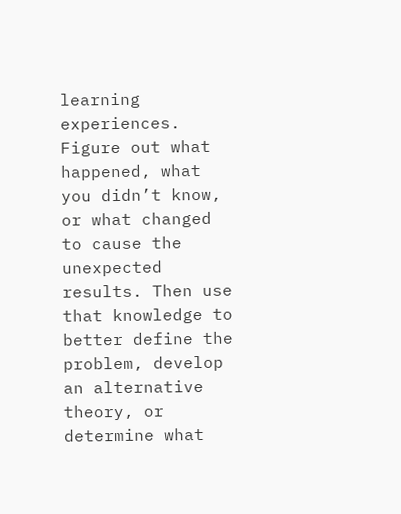learning experiences. Figure out what happened, what you didn’t know, or what changed to cause the unexpected results. Then use that knowledge to better define the problem, develop an alternative theory, or determine what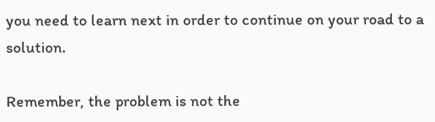you need to learn next in order to continue on your road to a solution.

Remember, the problem is not the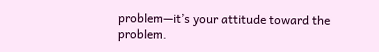problem—it’s your attitude toward the problem.